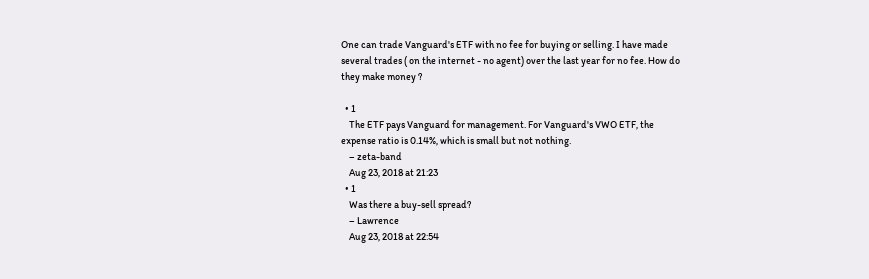One can trade Vanguard's ETF with no fee for buying or selling. I have made several trades ( on the internet - no agent) over the last year for no fee. How do they make money ?

  • 1
    The ETF pays Vanguard for management. For Vanguard's VWO ETF, the expense ratio is 0.14%, which is small but not nothing.
    – zeta-band
    Aug 23, 2018 at 21:23
  • 1
    Was there a buy-sell spread?
    – Lawrence
    Aug 23, 2018 at 22:54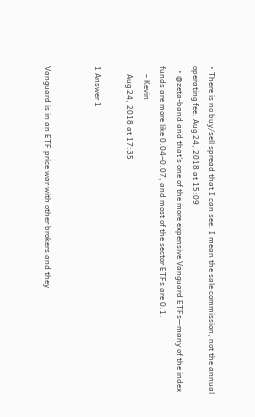• There is no buy/sell spread that I can see. I mean the sale commission, not the annual operating fee. Aug 24, 2018 at 15:09
  • @zeta-band and that's one of the more expensive Vanguard ETFs—many of the index funds are more like 0.04–0.07, and most of the sector ETFs are 0.1.
    – Kevin
    Aug 24, 2018 at 17:35

1 Answer 1


Vanguard is in an ETF price war with other brokers and they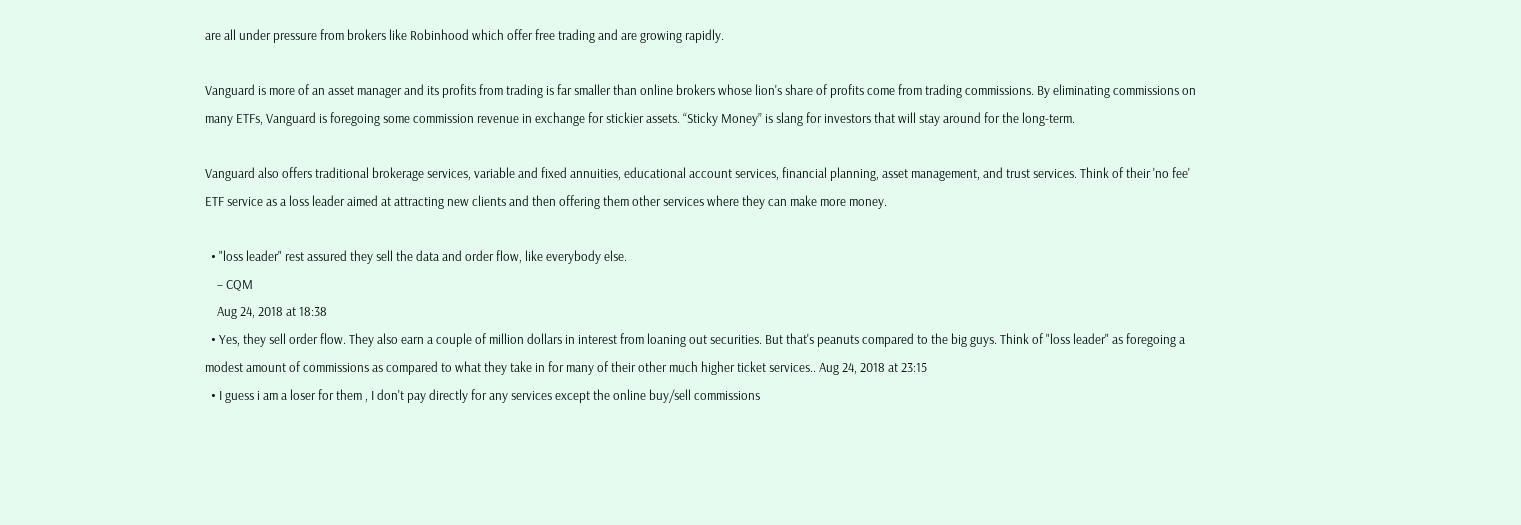are all under pressure from brokers like Robinhood which offer free trading and are growing rapidly.

Vanguard is more of an asset manager and its profits from trading is far smaller than online brokers whose lion's share of profits come from trading commissions. By eliminating commissions on many ETFs, Vanguard is foregoing some commission revenue in exchange for stickier assets. “Sticky Money” is slang for investors that will stay around for the long-term.

Vanguard also offers traditional brokerage services, variable and fixed annuities, educational account services, financial planning, asset management, and trust services. Think of their 'no fee' ETF service as a loss leader aimed at attracting new clients and then offering them other services where they can make more money.

  • "loss leader" rest assured they sell the data and order flow, like everybody else.
    – CQM
    Aug 24, 2018 at 18:38
  • Yes, they sell order flow. They also earn a couple of million dollars in interest from loaning out securities. But that's peanuts compared to the big guys. Think of "loss leader" as foregoing a modest amount of commissions as compared to what they take in for many of their other much higher ticket services.. Aug 24, 2018 at 23:15
  • I guess i am a loser for them , I don't pay directly for any services except the online buy/sell commissions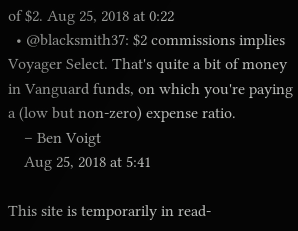of $2. Aug 25, 2018 at 0:22
  • @blacksmith37: $2 commissions implies Voyager Select. That's quite a bit of money in Vanguard funds, on which you're paying a (low but non-zero) expense ratio.
    – Ben Voigt
    Aug 25, 2018 at 5:41

This site is temporarily in read-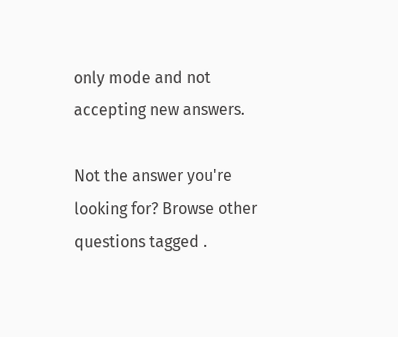only mode and not accepting new answers.

Not the answer you're looking for? Browse other questions tagged .